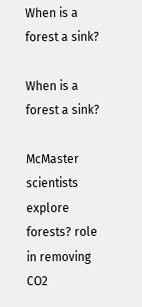When is a forest a sink?

When is a forest a sink?

McMaster scientists explore forests? role in removing CO2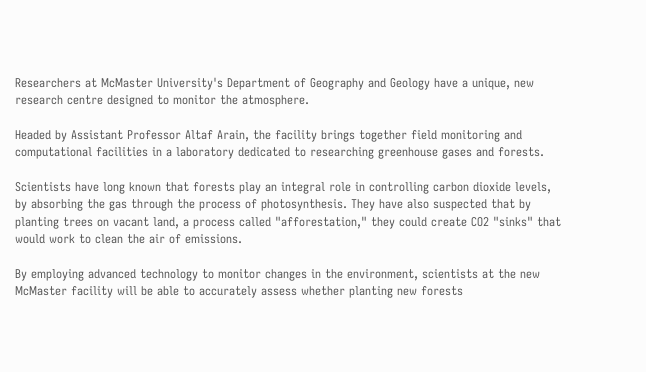Researchers at McMaster University's Department of Geography and Geology have a unique, new research centre designed to monitor the atmosphere.

Headed by Assistant Professor Altaf Arain, the facility brings together field monitoring and computational facilities in a laboratory dedicated to researching greenhouse gases and forests.

Scientists have long known that forests play an integral role in controlling carbon dioxide levels, by absorbing the gas through the process of photosynthesis. They have also suspected that by planting trees on vacant land, a process called "afforestation," they could create CO2 "sinks" that would work to clean the air of emissions.

By employing advanced technology to monitor changes in the environment, scientists at the new McMaster facility will be able to accurately assess whether planting new forests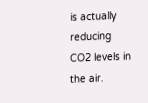is actually reducing CO2 levels in the air.